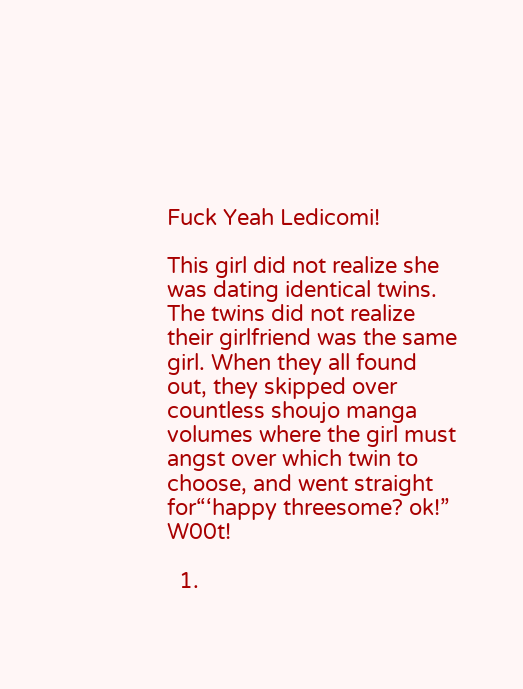Fuck Yeah Ledicomi!

This girl did not realize she was dating identical twins. The twins did not realize their girlfriend was the same girl. When they all found out, they skipped over countless shoujo manga volumes where the girl must angst over which twin to choose, and went straight for“‘happy threesome? ok!” W00t!

  1.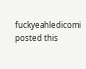fuckyeahledicomi posted this